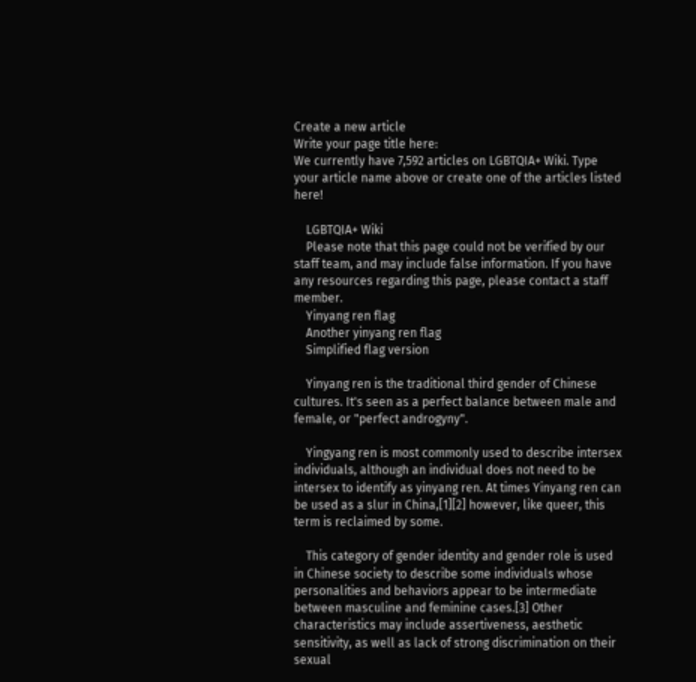Create a new article
Write your page title here:
We currently have 7,592 articles on LGBTQIA+ Wiki. Type your article name above or create one of the articles listed here!

    LGBTQIA+ Wiki
    Please note that this page could not be verified by our staff team, and may include false information. If you have any resources regarding this page, please contact a staff member.
    Yinyang ren flag
    Another yinyang ren flag
    Simplified flag version

    Yinyang ren is the traditional third gender of Chinese cultures. It's seen as a perfect balance between male and female, or "perfect androgyny".

    Yingyang ren is most commonly used to describe intersex individuals, although an individual does not need to be intersex to identify as yinyang ren. At times Yinyang ren can be used as a slur in China,[1][2] however, like queer, this term is reclaimed by some.

    This category of gender identity and gender role is used in Chinese society to describe some individuals whose personalities and behaviors appear to be intermediate between masculine and feminine cases.[3] Other characteristics may include assertiveness, aesthetic sensitivity, as well as lack of strong discrimination on their sexual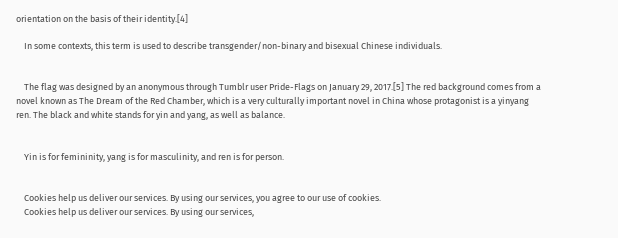orientation on the basis of their identity.[4]

    In some contexts, this term is used to describe transgender/non-binary and bisexual Chinese individuals.


    The flag was designed by an anonymous through Tumblr user Pride-Flags on January 29, 2017.[5] The red background comes from a novel known as The Dream of the Red Chamber, which is a very culturally important novel in China whose protagonist is a yinyang ren. The black and white stands for yin and yang, as well as balance.


    Yin is for femininity, yang is for masculinity, and ren is for person.


    Cookies help us deliver our services. By using our services, you agree to our use of cookies.
    Cookies help us deliver our services. By using our services,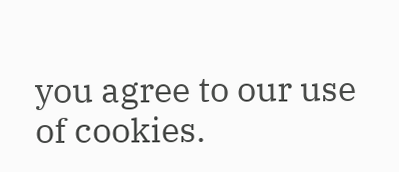you agree to our use of cookies.